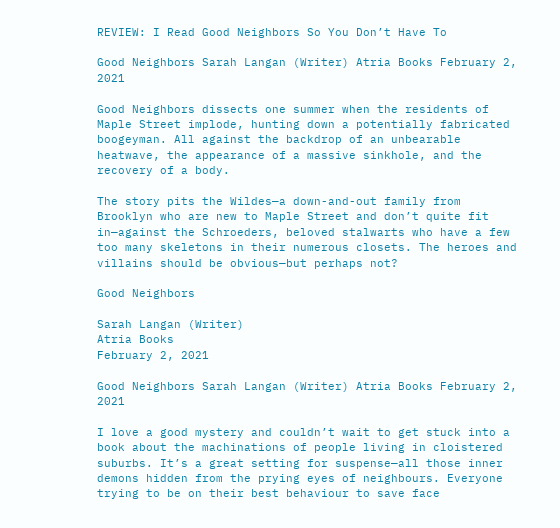REVIEW: I Read Good Neighbors So You Don’t Have To

Good Neighbors Sarah Langan (Writer) Atria Books February 2, 2021

Good Neighbors dissects one summer when the residents of Maple Street implode, hunting down a potentially fabricated boogeyman. All against the backdrop of an unbearable heatwave, the appearance of a massive sinkhole, and the recovery of a body.

The story pits the Wildes—a down-and-out family from Brooklyn who are new to Maple Street and don’t quite fit in—against the Schroeders, beloved stalwarts who have a few too many skeletons in their numerous closets. The heroes and villains should be obvious—but perhaps not?

Good Neighbors

Sarah Langan (Writer)
Atria Books
February 2, 2021

Good Neighbors Sarah Langan (Writer) Atria Books February 2, 2021

I love a good mystery and couldn’t wait to get stuck into a book about the machinations of people living in cloistered suburbs. It’s a great setting for suspense—all those inner demons hidden from the prying eyes of neighbours. Everyone trying to be on their best behaviour to save face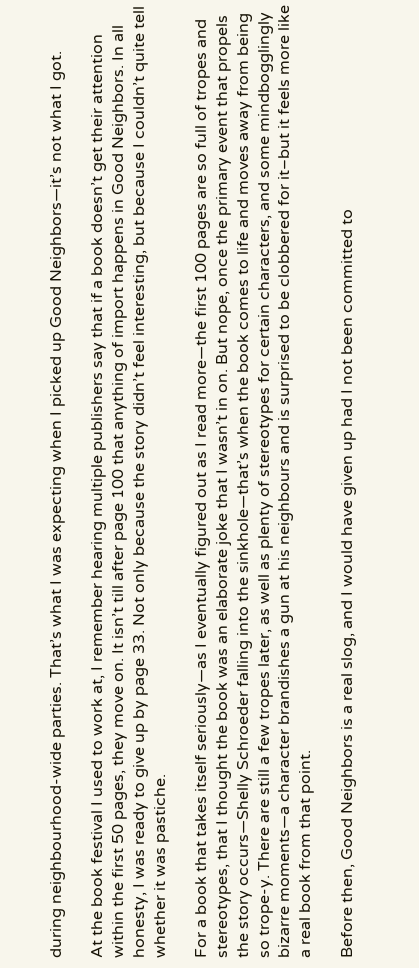during neighbourhood-wide parties. That’s what I was expecting when I picked up Good Neighbors—it’s not what I got.

At the book festival I used to work at, I remember hearing multiple publishers say that if a book doesn’t get their attention within the first 50 pages, they move on. It isn’t till after page 100 that anything of import happens in Good Neighbors. In all honesty, I was ready to give up by page 33. Not only because the story didn’t feel interesting, but because I couldn’t quite tell whether it was pastiche.

For a book that takes itself seriously—as I eventually figured out as I read more—the first 100 pages are so full of tropes and stereotypes, that I thought the book was an elaborate joke that I wasn’t in on. But nope, once the primary event that propels the story occurs—Shelly Schroeder falling into the sinkhole—that’s when the book comes to life and moves away from being so trope-y. There are still a few tropes later, as well as plenty of stereotypes for certain characters, and some mindbogglingly bizarre moments—a character brandishes a gun at his neighbours and is surprised to be clobbered for it–but it feels more like a real book from that point.

Before then, Good Neighbors is a real slog, and I would have given up had I not been committed to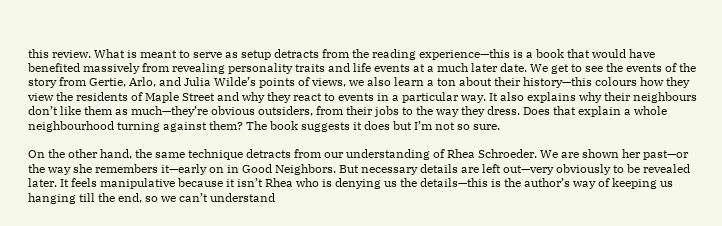this review. What is meant to serve as setup detracts from the reading experience—this is a book that would have benefited massively from revealing personality traits and life events at a much later date. We get to see the events of the story from Gertie, Arlo, and Julia Wilde’s points of views, we also learn a ton about their history—this colours how they view the residents of Maple Street and why they react to events in a particular way. It also explains why their neighbours don’t like them as much—they’re obvious outsiders, from their jobs to the way they dress. Does that explain a whole neighbourhood turning against them? The book suggests it does but I’m not so sure.

On the other hand, the same technique detracts from our understanding of Rhea Schroeder. We are shown her past—or the way she remembers it—early on in Good Neighbors. But necessary details are left out—very obviously to be revealed later. It feels manipulative because it isn’t Rhea who is denying us the details—this is the author’s way of keeping us hanging till the end, so we can’t understand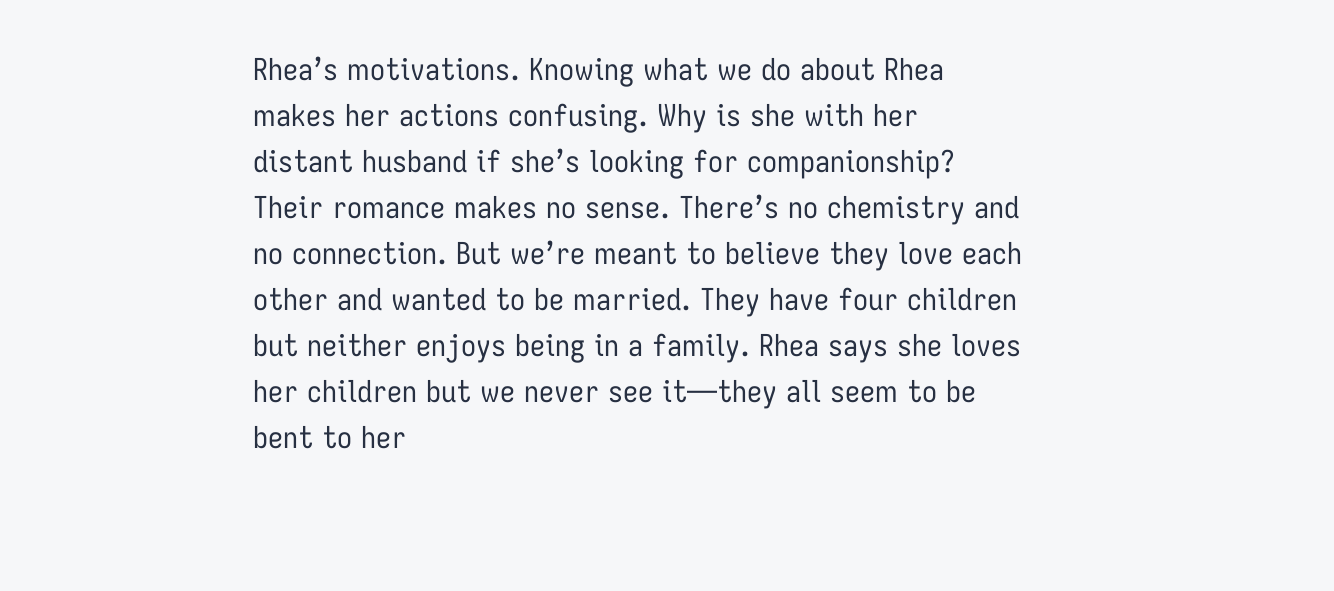Rhea’s motivations. Knowing what we do about Rhea makes her actions confusing. Why is she with her distant husband if she’s looking for companionship? Their romance makes no sense. There’s no chemistry and no connection. But we’re meant to believe they love each other and wanted to be married. They have four children but neither enjoys being in a family. Rhea says she loves her children but we never see it—they all seem to be bent to her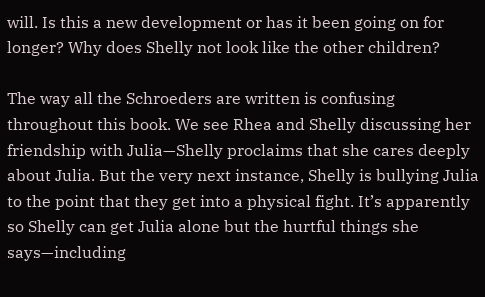will. Is this a new development or has it been going on for longer? Why does Shelly not look like the other children?

The way all the Schroeders are written is confusing throughout this book. We see Rhea and Shelly discussing her friendship with Julia—Shelly proclaims that she cares deeply about Julia. But the very next instance, Shelly is bullying Julia to the point that they get into a physical fight. It’s apparently so Shelly can get Julia alone but the hurtful things she says—including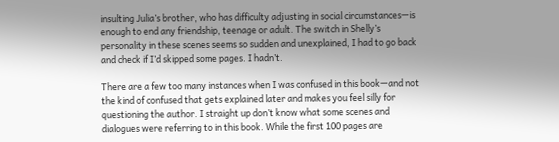insulting Julia’s brother, who has difficulty adjusting in social circumstances—is enough to end any friendship, teenage or adult. The switch in Shelly’s personality in these scenes seems so sudden and unexplained, I had to go back and check if I’d skipped some pages. I hadn’t.

There are a few too many instances when I was confused in this book—and not the kind of confused that gets explained later and makes you feel silly for questioning the author. I straight up don’t know what some scenes and dialogues were referring to in this book. While the first 100 pages are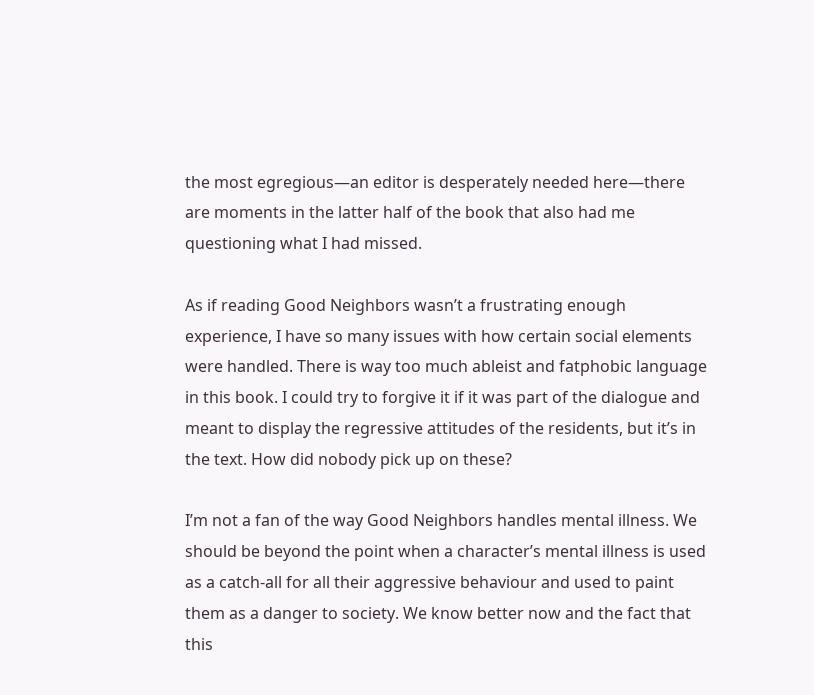the most egregious—an editor is desperately needed here—there are moments in the latter half of the book that also had me questioning what I had missed.

As if reading Good Neighbors wasn’t a frustrating enough experience, I have so many issues with how certain social elements were handled. There is way too much ableist and fatphobic language in this book. I could try to forgive it if it was part of the dialogue and meant to display the regressive attitudes of the residents, but it’s in the text. How did nobody pick up on these?

I’m not a fan of the way Good Neighbors handles mental illness. We should be beyond the point when a character’s mental illness is used as a catch-all for all their aggressive behaviour and used to paint them as a danger to society. We know better now and the fact that this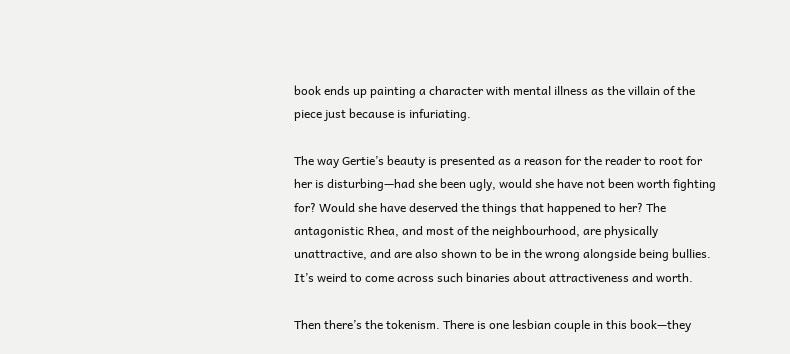book ends up painting a character with mental illness as the villain of the piece just because is infuriating.

The way Gertie’s beauty is presented as a reason for the reader to root for her is disturbing—had she been ugly, would she have not been worth fighting for? Would she have deserved the things that happened to her? The antagonistic Rhea, and most of the neighbourhood, are physically unattractive, and are also shown to be in the wrong alongside being bullies. It’s weird to come across such binaries about attractiveness and worth.

Then there’s the tokenism. There is one lesbian couple in this book—they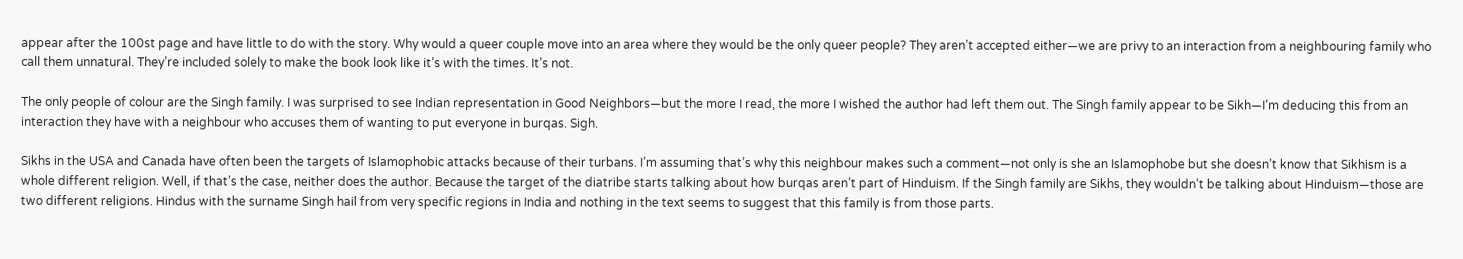appear after the 100st page and have little to do with the story. Why would a queer couple move into an area where they would be the only queer people? They aren’t accepted either—we are privy to an interaction from a neighbouring family who call them unnatural. They’re included solely to make the book look like it’s with the times. It’s not.

The only people of colour are the Singh family. I was surprised to see Indian representation in Good Neighbors—but the more I read, the more I wished the author had left them out. The Singh family appear to be Sikh—I’m deducing this from an interaction they have with a neighbour who accuses them of wanting to put everyone in burqas. Sigh.

Sikhs in the USA and Canada have often been the targets of Islamophobic attacks because of their turbans. I’m assuming that’s why this neighbour makes such a comment—not only is she an Islamophobe but she doesn’t know that Sikhism is a whole different religion. Well, if that’s the case, neither does the author. Because the target of the diatribe starts talking about how burqas aren’t part of Hinduism. If the Singh family are Sikhs, they wouldn’t be talking about Hinduism—those are two different religions. Hindus with the surname Singh hail from very specific regions in India and nothing in the text seems to suggest that this family is from those parts.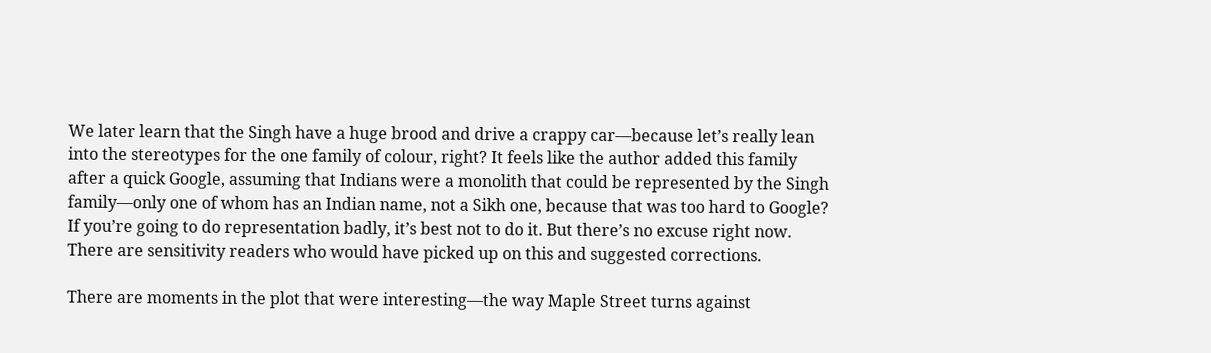We later learn that the Singh have a huge brood and drive a crappy car—because let’s really lean into the stereotypes for the one family of colour, right? It feels like the author added this family after a quick Google, assuming that Indians were a monolith that could be represented by the Singh family—only one of whom has an Indian name, not a Sikh one, because that was too hard to Google? If you’re going to do representation badly, it’s best not to do it. But there’s no excuse right now. There are sensitivity readers who would have picked up on this and suggested corrections.

There are moments in the plot that were interesting—the way Maple Street turns against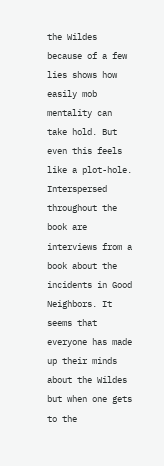the Wildes because of a few lies shows how easily mob mentality can take hold. But even this feels like a plot-hole. Interspersed throughout the book are interviews from a book about the incidents in Good Neighbors. It seems that everyone has made up their minds about the Wildes but when one gets to the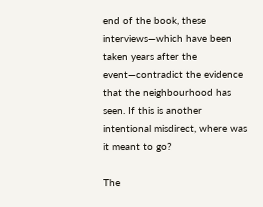end of the book, these interviews—which have been taken years after the event—contradict the evidence that the neighbourhood has seen. If this is another intentional misdirect, where was it meant to go?

The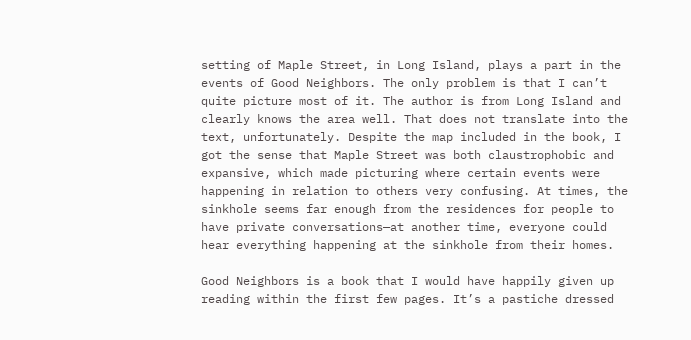setting of Maple Street, in Long Island, plays a part in the events of Good Neighbors. The only problem is that I can’t quite picture most of it. The author is from Long Island and clearly knows the area well. That does not translate into the text, unfortunately. Despite the map included in the book, I got the sense that Maple Street was both claustrophobic and expansive, which made picturing where certain events were happening in relation to others very confusing. At times, the sinkhole seems far enough from the residences for people to have private conversations—at another time, everyone could hear everything happening at the sinkhole from their homes.

Good Neighbors is a book that I would have happily given up reading within the first few pages. It’s a pastiche dressed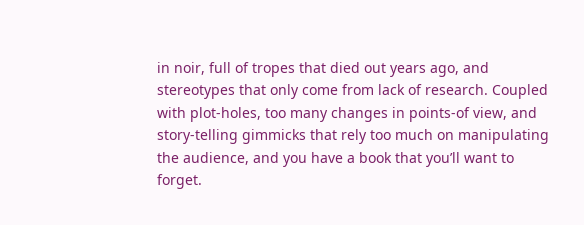in noir, full of tropes that died out years ago, and stereotypes that only come from lack of research. Coupled with plot-holes, too many changes in points-of view, and story-telling gimmicks that rely too much on manipulating the audience, and you have a book that you’ll want to forget.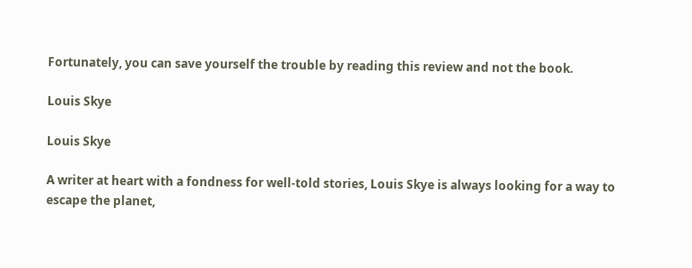Fortunately, you can save yourself the trouble by reading this review and not the book.

Louis Skye

Louis Skye

A writer at heart with a fondness for well-told stories, Louis Skye is always looking for a way to escape the planet,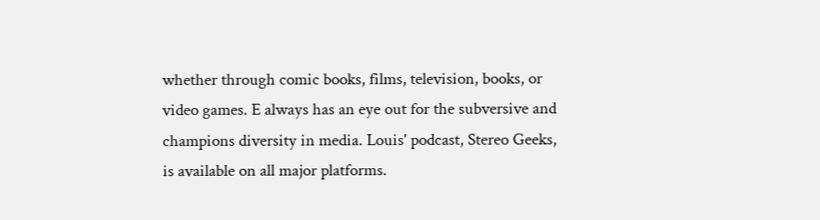whether through comic books, films, television, books, or video games. E always has an eye out for the subversive and champions diversity in media. Louis' podcast, Stereo Geeks, is available on all major platforms.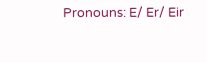Pronouns: E/ Er/ Eir